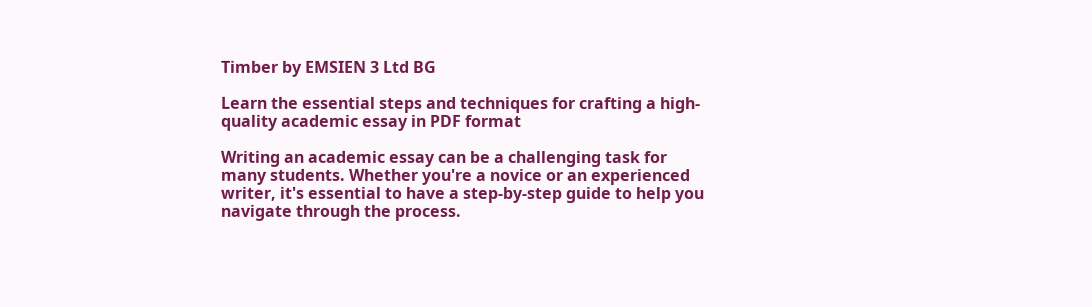Timber by EMSIEN 3 Ltd BG

Learn the essential steps and techniques for crafting a high-quality academic essay in PDF format

Writing an academic essay can be a challenging task for many students. Whether you're a novice or an experienced writer, it's essential to have a step-by-step guide to help you navigate through the process.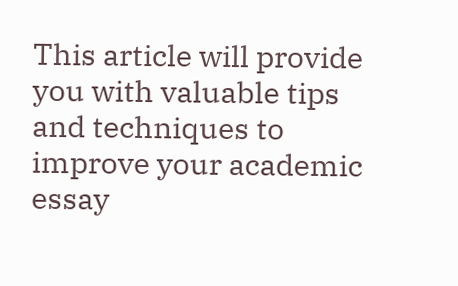This article will provide you with valuable tips and techniques to improve your academic essay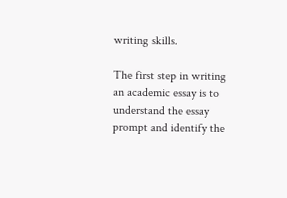writing skills.

The first step in writing an academic essay is to understand the essay prompt and identify the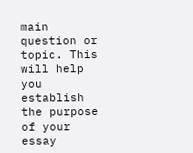main question or topic. This will help you establish the purpose of your essay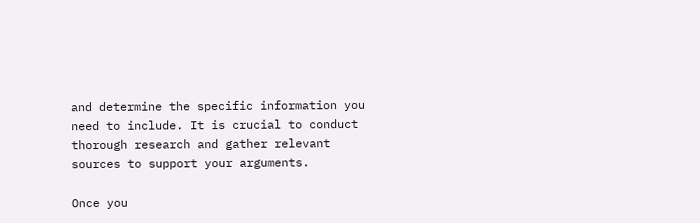and determine the specific information you need to include. It is crucial to conduct thorough research and gather relevant sources to support your arguments.

Once you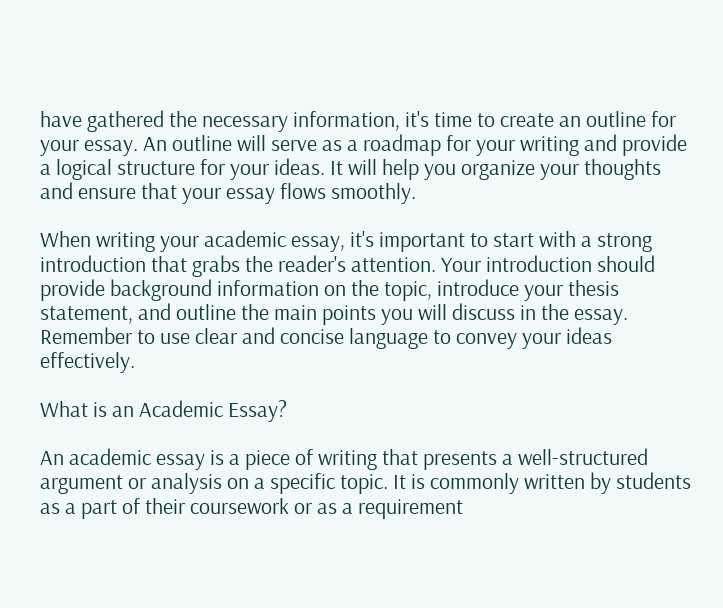have gathered the necessary information, it's time to create an outline for your essay. An outline will serve as a roadmap for your writing and provide a logical structure for your ideas. It will help you organize your thoughts and ensure that your essay flows smoothly.

When writing your academic essay, it's important to start with a strong introduction that grabs the reader's attention. Your introduction should provide background information on the topic, introduce your thesis statement, and outline the main points you will discuss in the essay. Remember to use clear and concise language to convey your ideas effectively.

What is an Academic Essay?

An academic essay is a piece of writing that presents a well-structured argument or analysis on a specific topic. It is commonly written by students as a part of their coursework or as a requirement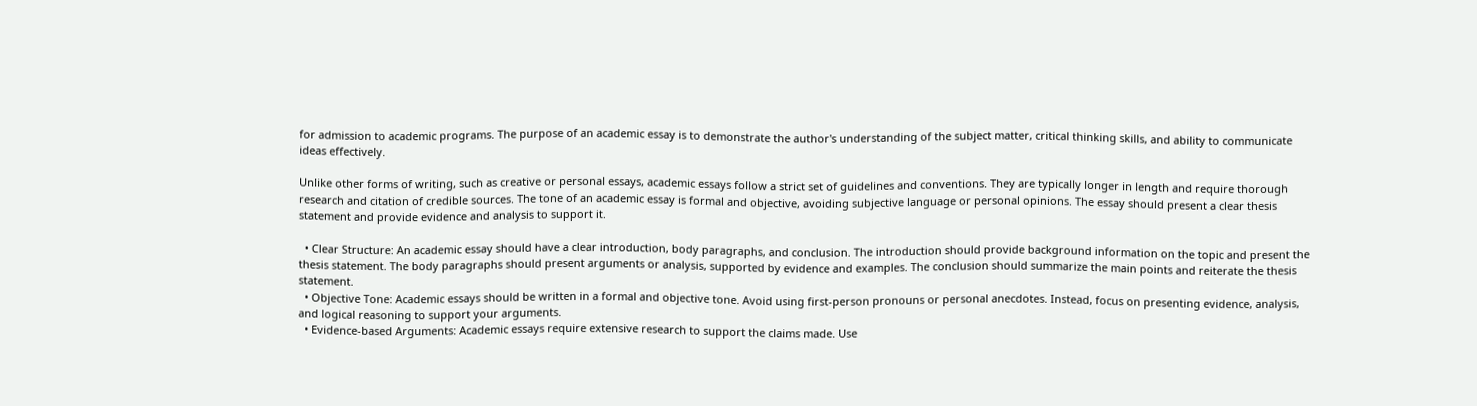for admission to academic programs. The purpose of an academic essay is to demonstrate the author's understanding of the subject matter, critical thinking skills, and ability to communicate ideas effectively.

Unlike other forms of writing, such as creative or personal essays, academic essays follow a strict set of guidelines and conventions. They are typically longer in length and require thorough research and citation of credible sources. The tone of an academic essay is formal and objective, avoiding subjective language or personal opinions. The essay should present a clear thesis statement and provide evidence and analysis to support it.

  • Clear Structure: An academic essay should have a clear introduction, body paragraphs, and conclusion. The introduction should provide background information on the topic and present the thesis statement. The body paragraphs should present arguments or analysis, supported by evidence and examples. The conclusion should summarize the main points and reiterate the thesis statement.
  • Objective Tone: Academic essays should be written in a formal and objective tone. Avoid using first-person pronouns or personal anecdotes. Instead, focus on presenting evidence, analysis, and logical reasoning to support your arguments.
  • Evidence-based Arguments: Academic essays require extensive research to support the claims made. Use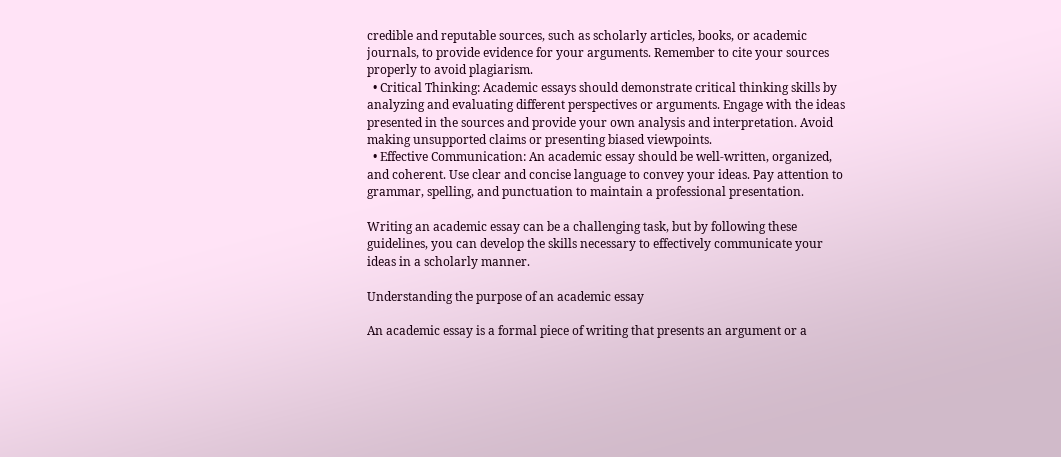credible and reputable sources, such as scholarly articles, books, or academic journals, to provide evidence for your arguments. Remember to cite your sources properly to avoid plagiarism.
  • Critical Thinking: Academic essays should demonstrate critical thinking skills by analyzing and evaluating different perspectives or arguments. Engage with the ideas presented in the sources and provide your own analysis and interpretation. Avoid making unsupported claims or presenting biased viewpoints.
  • Effective Communication: An academic essay should be well-written, organized, and coherent. Use clear and concise language to convey your ideas. Pay attention to grammar, spelling, and punctuation to maintain a professional presentation.

Writing an academic essay can be a challenging task, but by following these guidelines, you can develop the skills necessary to effectively communicate your ideas in a scholarly manner.

Understanding the purpose of an academic essay

An academic essay is a formal piece of writing that presents an argument or a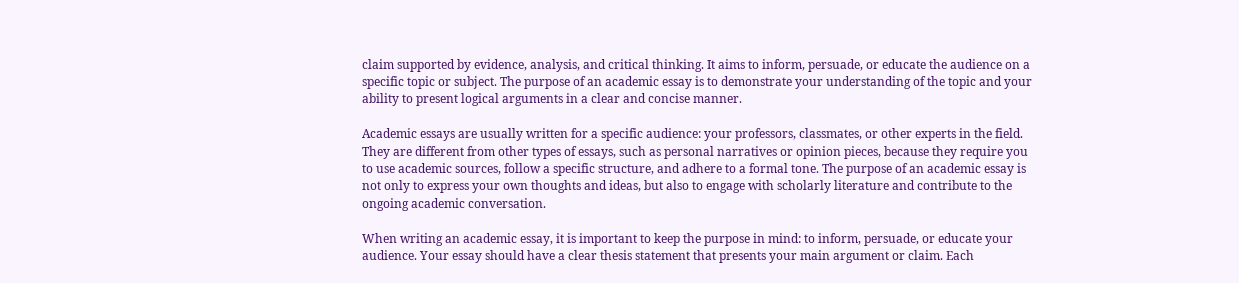claim supported by evidence, analysis, and critical thinking. It aims to inform, persuade, or educate the audience on a specific topic or subject. The purpose of an academic essay is to demonstrate your understanding of the topic and your ability to present logical arguments in a clear and concise manner.

Academic essays are usually written for a specific audience: your professors, classmates, or other experts in the field. They are different from other types of essays, such as personal narratives or opinion pieces, because they require you to use academic sources, follow a specific structure, and adhere to a formal tone. The purpose of an academic essay is not only to express your own thoughts and ideas, but also to engage with scholarly literature and contribute to the ongoing academic conversation.

When writing an academic essay, it is important to keep the purpose in mind: to inform, persuade, or educate your audience. Your essay should have a clear thesis statement that presents your main argument or claim. Each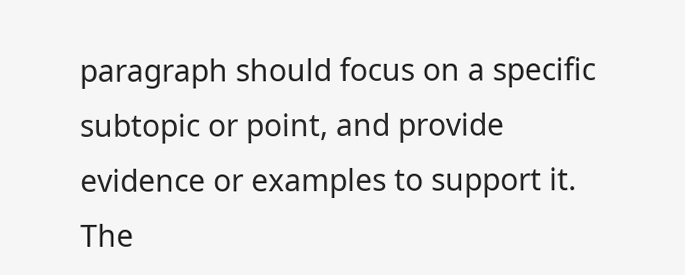paragraph should focus on a specific subtopic or point, and provide evidence or examples to support it. The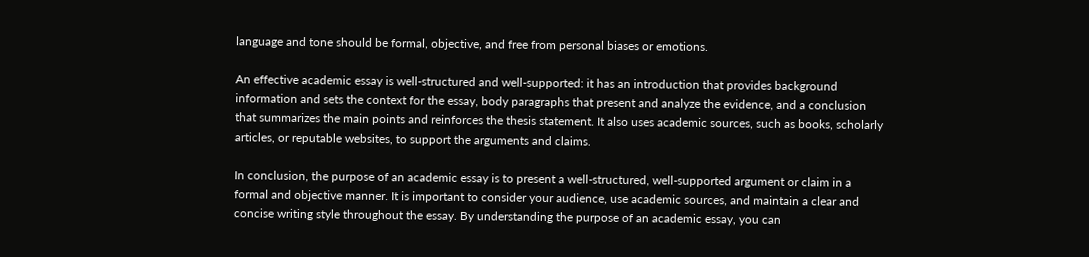language and tone should be formal, objective, and free from personal biases or emotions.

An effective academic essay is well-structured and well-supported: it has an introduction that provides background information and sets the context for the essay, body paragraphs that present and analyze the evidence, and a conclusion that summarizes the main points and reinforces the thesis statement. It also uses academic sources, such as books, scholarly articles, or reputable websites, to support the arguments and claims.

In conclusion, the purpose of an academic essay is to present a well-structured, well-supported argument or claim in a formal and objective manner. It is important to consider your audience, use academic sources, and maintain a clear and concise writing style throughout the essay. By understanding the purpose of an academic essay, you can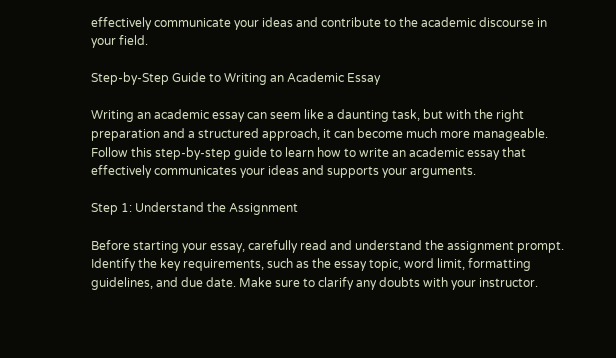effectively communicate your ideas and contribute to the academic discourse in your field.

Step-by-Step Guide to Writing an Academic Essay

Writing an academic essay can seem like a daunting task, but with the right preparation and a structured approach, it can become much more manageable. Follow this step-by-step guide to learn how to write an academic essay that effectively communicates your ideas and supports your arguments.

Step 1: Understand the Assignment

Before starting your essay, carefully read and understand the assignment prompt. Identify the key requirements, such as the essay topic, word limit, formatting guidelines, and due date. Make sure to clarify any doubts with your instructor.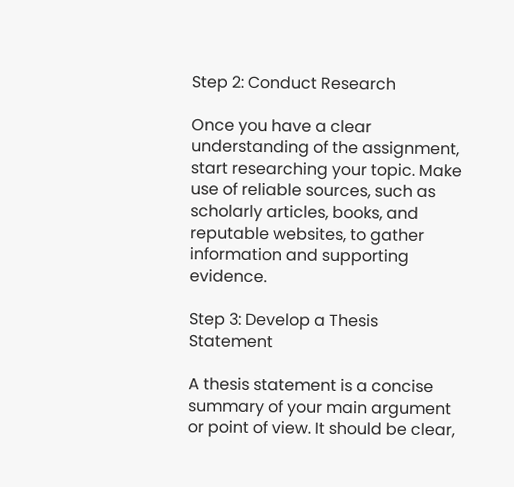Step 2: Conduct Research

Once you have a clear understanding of the assignment, start researching your topic. Make use of reliable sources, such as scholarly articles, books, and reputable websites, to gather information and supporting evidence.

Step 3: Develop a Thesis Statement

A thesis statement is a concise summary of your main argument or point of view. It should be clear,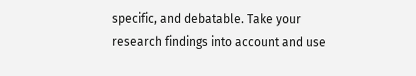specific, and debatable. Take your research findings into account and use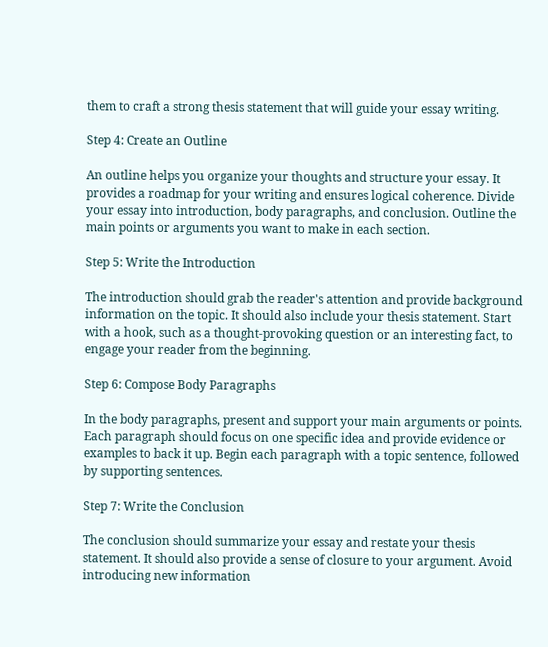them to craft a strong thesis statement that will guide your essay writing.

Step 4: Create an Outline

An outline helps you organize your thoughts and structure your essay. It provides a roadmap for your writing and ensures logical coherence. Divide your essay into introduction, body paragraphs, and conclusion. Outline the main points or arguments you want to make in each section.

Step 5: Write the Introduction

The introduction should grab the reader's attention and provide background information on the topic. It should also include your thesis statement. Start with a hook, such as a thought-provoking question or an interesting fact, to engage your reader from the beginning.

Step 6: Compose Body Paragraphs

In the body paragraphs, present and support your main arguments or points. Each paragraph should focus on one specific idea and provide evidence or examples to back it up. Begin each paragraph with a topic sentence, followed by supporting sentences.

Step 7: Write the Conclusion

The conclusion should summarize your essay and restate your thesis statement. It should also provide a sense of closure to your argument. Avoid introducing new information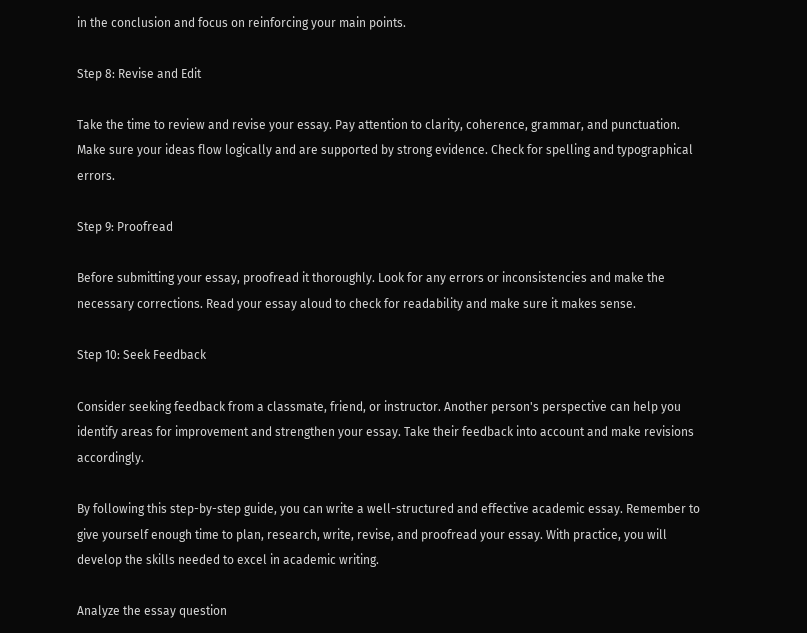in the conclusion and focus on reinforcing your main points.

Step 8: Revise and Edit

Take the time to review and revise your essay. Pay attention to clarity, coherence, grammar, and punctuation. Make sure your ideas flow logically and are supported by strong evidence. Check for spelling and typographical errors.

Step 9: Proofread

Before submitting your essay, proofread it thoroughly. Look for any errors or inconsistencies and make the necessary corrections. Read your essay aloud to check for readability and make sure it makes sense.

Step 10: Seek Feedback

Consider seeking feedback from a classmate, friend, or instructor. Another person's perspective can help you identify areas for improvement and strengthen your essay. Take their feedback into account and make revisions accordingly.

By following this step-by-step guide, you can write a well-structured and effective academic essay. Remember to give yourself enough time to plan, research, write, revise, and proofread your essay. With practice, you will develop the skills needed to excel in academic writing.

Analyze the essay question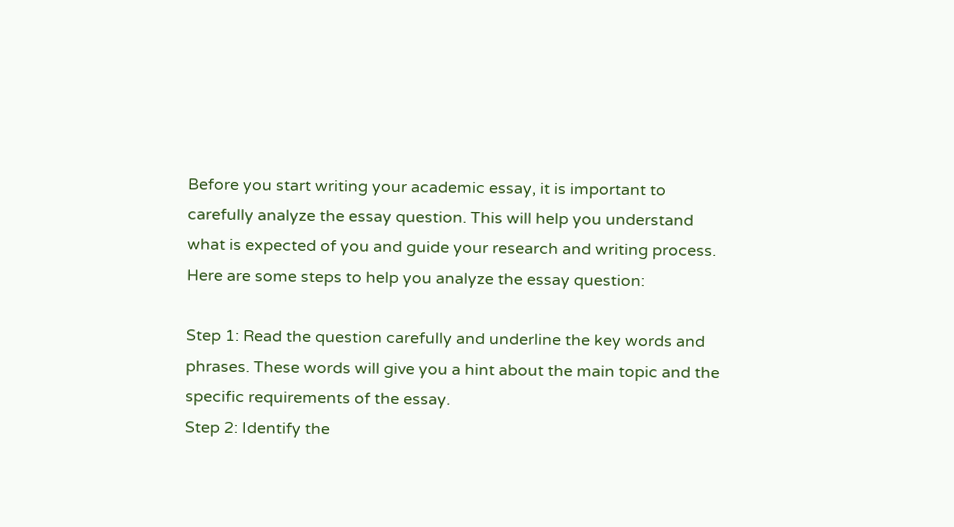Before you start writing your academic essay, it is important to carefully analyze the essay question. This will help you understand what is expected of you and guide your research and writing process. Here are some steps to help you analyze the essay question:

Step 1: Read the question carefully and underline the key words and phrases. These words will give you a hint about the main topic and the specific requirements of the essay.
Step 2: Identify the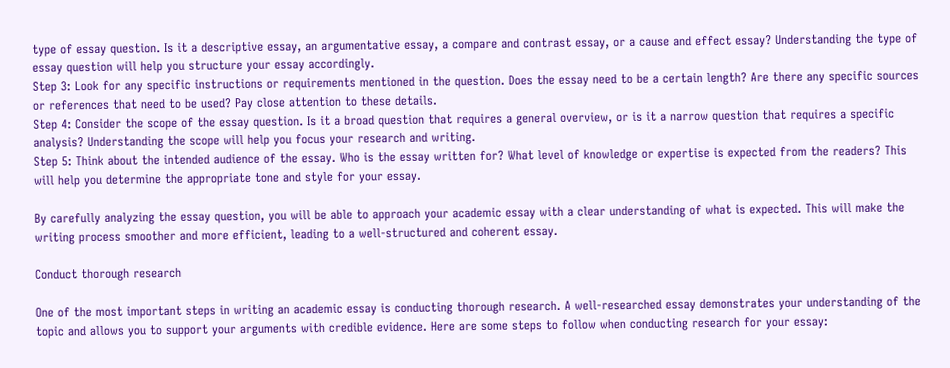type of essay question. Is it a descriptive essay, an argumentative essay, a compare and contrast essay, or a cause and effect essay? Understanding the type of essay question will help you structure your essay accordingly.
Step 3: Look for any specific instructions or requirements mentioned in the question. Does the essay need to be a certain length? Are there any specific sources or references that need to be used? Pay close attention to these details.
Step 4: Consider the scope of the essay question. Is it a broad question that requires a general overview, or is it a narrow question that requires a specific analysis? Understanding the scope will help you focus your research and writing.
Step 5: Think about the intended audience of the essay. Who is the essay written for? What level of knowledge or expertise is expected from the readers? This will help you determine the appropriate tone and style for your essay.

By carefully analyzing the essay question, you will be able to approach your academic essay with a clear understanding of what is expected. This will make the writing process smoother and more efficient, leading to a well-structured and coherent essay.

Conduct thorough research

One of the most important steps in writing an academic essay is conducting thorough research. A well-researched essay demonstrates your understanding of the topic and allows you to support your arguments with credible evidence. Here are some steps to follow when conducting research for your essay: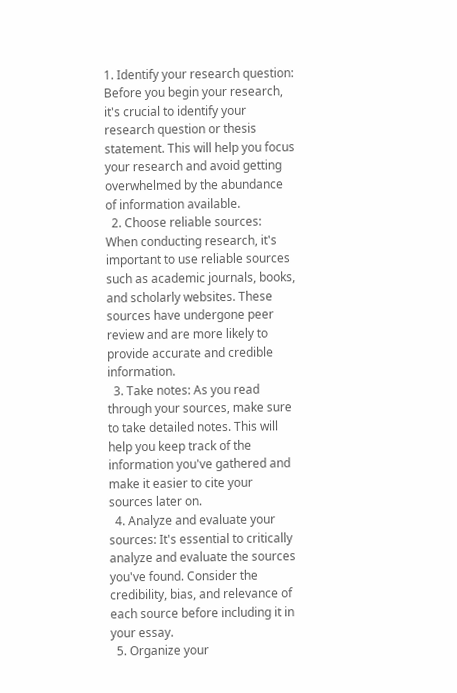1. Identify your research question: Before you begin your research, it's crucial to identify your research question or thesis statement. This will help you focus your research and avoid getting overwhelmed by the abundance of information available.
  2. Choose reliable sources: When conducting research, it's important to use reliable sources such as academic journals, books, and scholarly websites. These sources have undergone peer review and are more likely to provide accurate and credible information.
  3. Take notes: As you read through your sources, make sure to take detailed notes. This will help you keep track of the information you've gathered and make it easier to cite your sources later on.
  4. Analyze and evaluate your sources: It's essential to critically analyze and evaluate the sources you've found. Consider the credibility, bias, and relevance of each source before including it in your essay.
  5. Organize your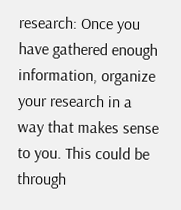research: Once you have gathered enough information, organize your research in a way that makes sense to you. This could be through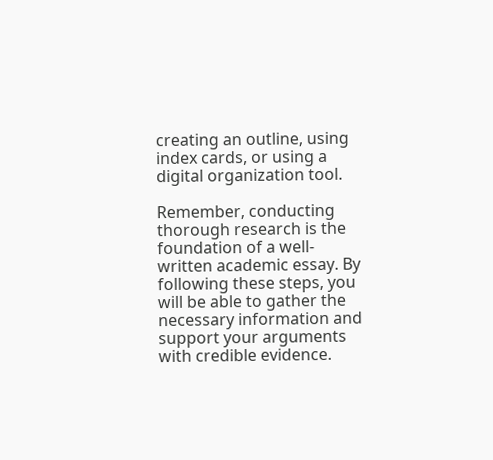creating an outline, using index cards, or using a digital organization tool.

Remember, conducting thorough research is the foundation of a well-written academic essay. By following these steps, you will be able to gather the necessary information and support your arguments with credible evidence.